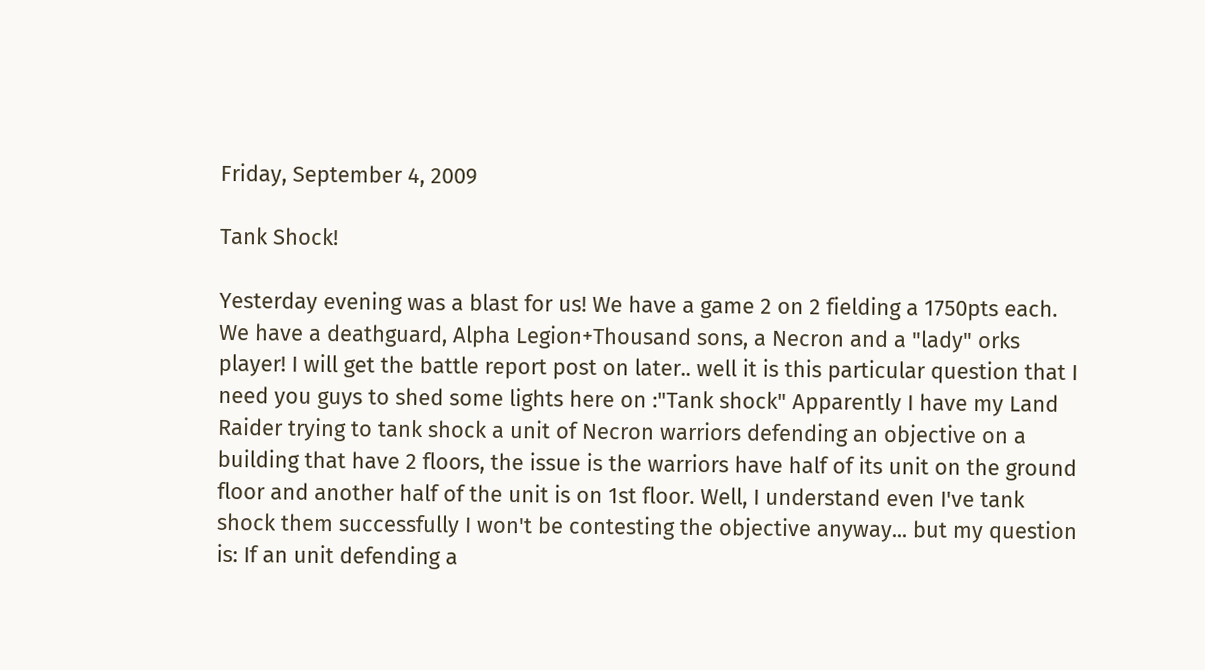Friday, September 4, 2009

Tank Shock!

Yesterday evening was a blast for us! We have a game 2 on 2 fielding a 1750pts each. We have a deathguard, Alpha Legion+Thousand sons, a Necron and a "lady" orks player! I will get the battle report post on later.. well it is this particular question that I need you guys to shed some lights here on :"Tank shock" Apparently I have my Land Raider trying to tank shock a unit of Necron warriors defending an objective on a building that have 2 floors, the issue is the warriors have half of its unit on the ground floor and another half of the unit is on 1st floor. Well, I understand even I've tank shock them successfully I won't be contesting the objective anyway... but my question is: If an unit defending a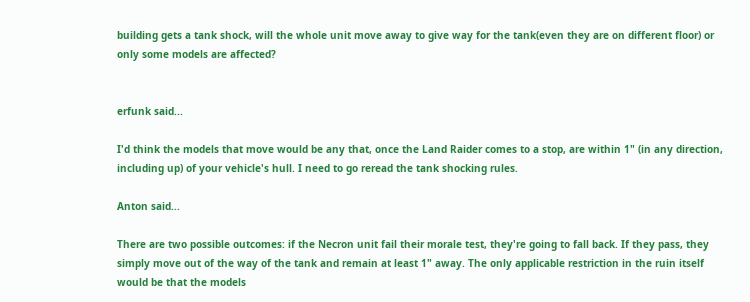building gets a tank shock, will the whole unit move away to give way for the tank(even they are on different floor) or only some models are affected?


erfunk said...

I'd think the models that move would be any that, once the Land Raider comes to a stop, are within 1" (in any direction, including up) of your vehicle's hull. I need to go reread the tank shocking rules.

Anton said...

There are two possible outcomes: if the Necron unit fail their morale test, they're going to fall back. If they pass, they simply move out of the way of the tank and remain at least 1" away. The only applicable restriction in the ruin itself would be that the models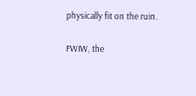physically fit on the ruin.

FWIW, the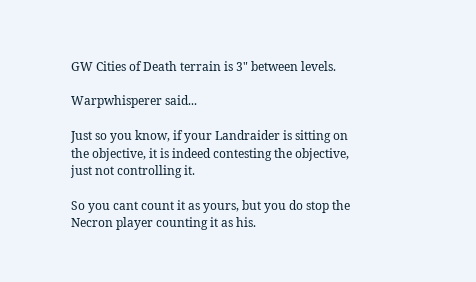GW Cities of Death terrain is 3" between levels.

Warpwhisperer said...

Just so you know, if your Landraider is sitting on the objective, it is indeed contesting the objective, just not controlling it.

So you cant count it as yours, but you do stop the Necron player counting it as his.